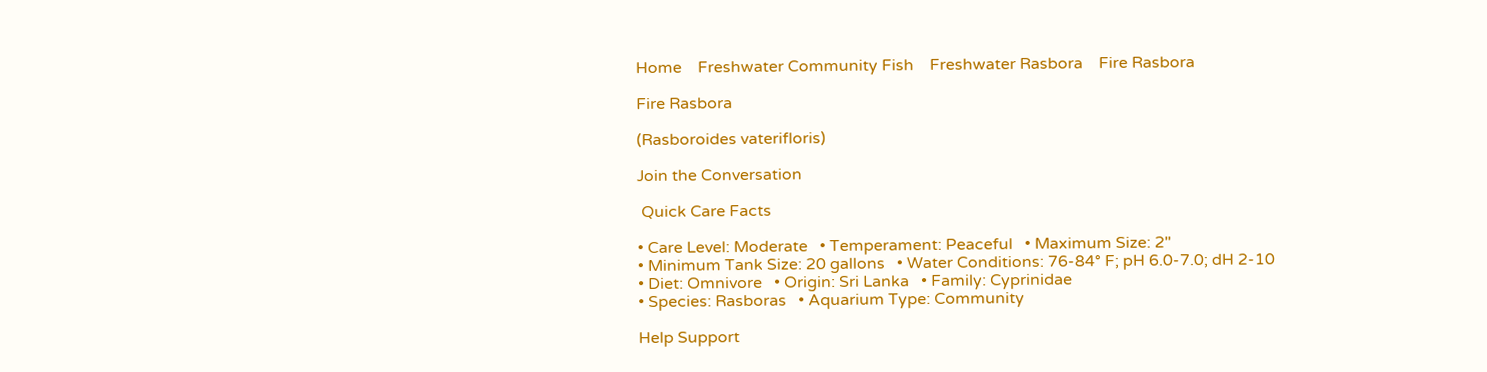Home    Freshwater Community Fish    Freshwater Rasbora    Fire Rasbora

Fire Rasbora

(Rasboroides vaterifloris)

Join the Conversation

 Quick Care Facts

• Care Level: Moderate   • Temperament: Peaceful   • Maximum Size: 2"
• Minimum Tank Size: 20 gallons   • Water Conditions: 76-84° F; pH 6.0-7.0; dH 2-10
• Diet: Omnivore   • Origin: Sri Lanka   • Family: Cyprinidae
• Species: Rasboras   • Aquarium Type: Community

Help Support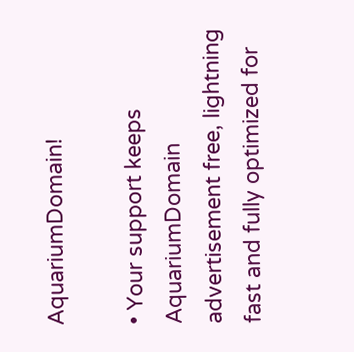AquariumDomain!

• Your support keeps AquariumDomain advertisement free, lightning fast and fully optimized for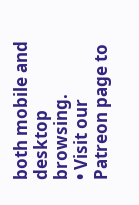both mobile and desktop browsing.
• Visit our Patreon page to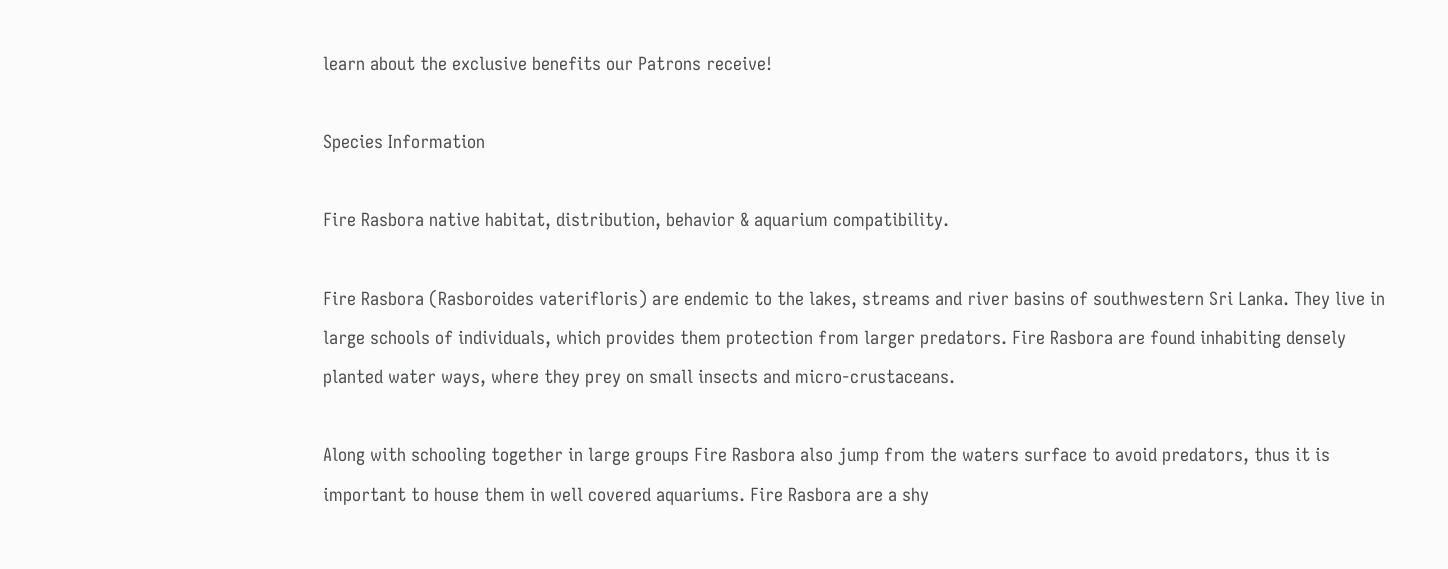learn about the exclusive benefits our Patrons receive!

Species Information

Fire Rasbora native habitat, distribution, behavior & aquarium compatibility.

Fire Rasbora (Rasboroides vaterifloris) are endemic to the lakes, streams and river basins of southwestern Sri Lanka. They live in large schools of individuals, which provides them protection from larger predators. Fire Rasbora are found inhabiting densely planted water ways, where they prey on small insects and micro-crustaceans.

Along with schooling together in large groups Fire Rasbora also jump from the waters surface to avoid predators, thus it is important to house them in well covered aquariums. Fire Rasbora are a shy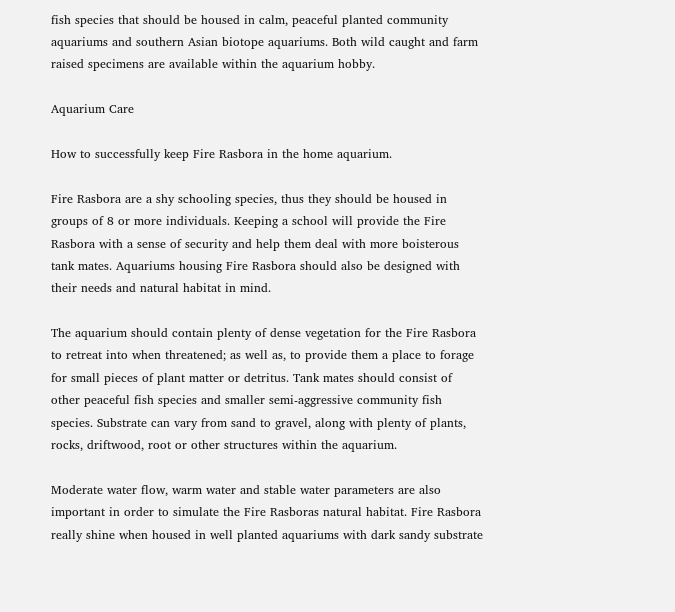fish species that should be housed in calm, peaceful planted community aquariums and southern Asian biotope aquariums. Both wild caught and farm raised specimens are available within the aquarium hobby.

Aquarium Care

How to successfully keep Fire Rasbora in the home aquarium.

Fire Rasbora are a shy schooling species, thus they should be housed in groups of 8 or more individuals. Keeping a school will provide the Fire Rasbora with a sense of security and help them deal with more boisterous tank mates. Aquariums housing Fire Rasbora should also be designed with their needs and natural habitat in mind.

The aquarium should contain plenty of dense vegetation for the Fire Rasbora to retreat into when threatened; as well as, to provide them a place to forage for small pieces of plant matter or detritus. Tank mates should consist of other peaceful fish species and smaller semi-aggressive community fish species. Substrate can vary from sand to gravel, along with plenty of plants, rocks, driftwood, root or other structures within the aquarium.

Moderate water flow, warm water and stable water parameters are also important in order to simulate the Fire Rasboras natural habitat. Fire Rasbora really shine when housed in well planted aquariums with dark sandy substrate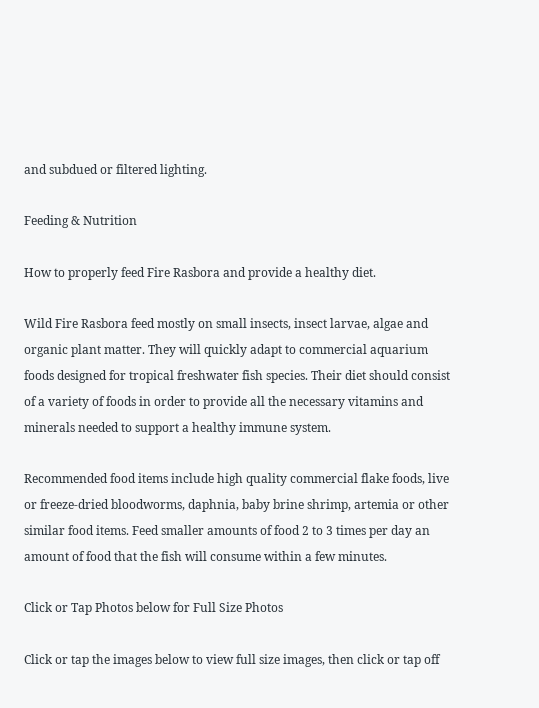and subdued or filtered lighting.

Feeding & Nutrition

How to properly feed Fire Rasbora and provide a healthy diet.

Wild Fire Rasbora feed mostly on small insects, insect larvae, algae and organic plant matter. They will quickly adapt to commercial aquarium foods designed for tropical freshwater fish species. Their diet should consist of a variety of foods in order to provide all the necessary vitamins and minerals needed to support a healthy immune system.

Recommended food items include high quality commercial flake foods, live or freeze-dried bloodworms, daphnia, baby brine shrimp, artemia or other similar food items. Feed smaller amounts of food 2 to 3 times per day an amount of food that the fish will consume within a few minutes.

Click or Tap Photos below for Full Size Photos

Click or tap the images below to view full size images, then click or tap off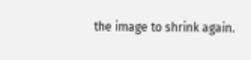the image to shrink again.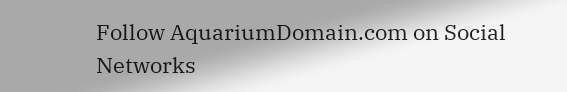Follow AquariumDomain.com on Social Networks